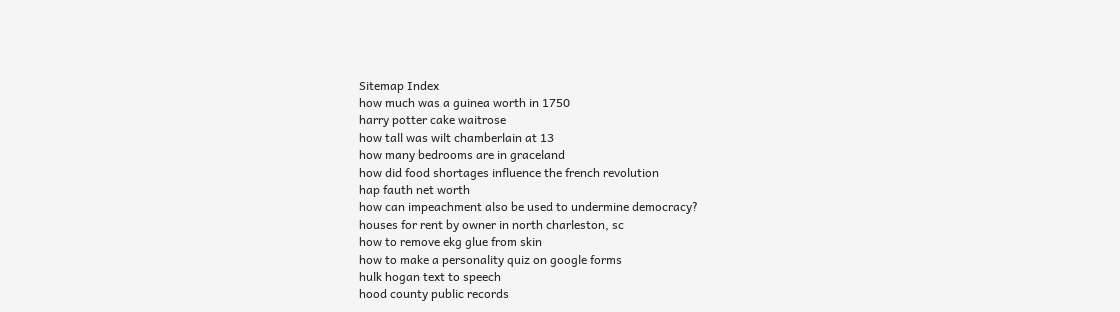Sitemap Index
how much was a guinea worth in 1750
harry potter cake waitrose
how tall was wilt chamberlain at 13
how many bedrooms are in graceland
how did food shortages influence the french revolution
hap fauth net worth
how can impeachment also be used to undermine democracy?
houses for rent by owner in north charleston, sc
how to remove ekg glue from skin
how to make a personality quiz on google forms
hulk hogan text to speech
hood county public records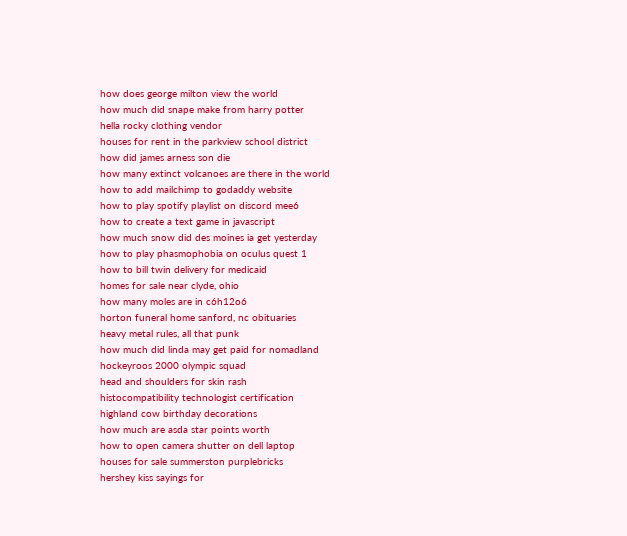how does george milton view the world
how much did snape make from harry potter
hella rocky clothing vendor
houses for rent in the parkview school district
how did james arness son die
how many extinct volcanoes are there in the world
how to add mailchimp to godaddy website
how to play spotify playlist on discord mee6
how to create a text game in javascript
how much snow did des moines ia get yesterday
how to play phasmophobia on oculus quest 1
how to bill twin delivery for medicaid
homes for sale near clyde, ohio
how many moles are in c6h12o6
horton funeral home sanford, nc obituaries
heavy metal rules, all that punk
how much did linda may get paid for nomadland
hockeyroos 2000 olympic squad
head and shoulders for skin rash
histocompatibility technologist certification
highland cow birthday decorations
how much are asda star points worth
how to open camera shutter on dell laptop
houses for sale summerston purplebricks
hershey kiss sayings for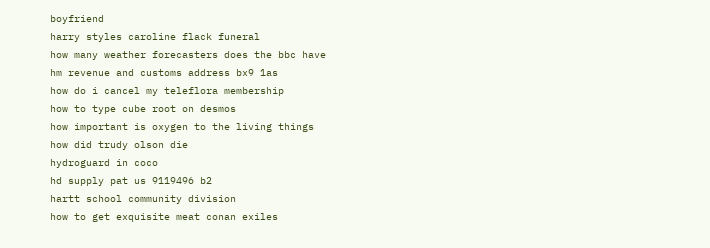boyfriend
harry styles caroline flack funeral
how many weather forecasters does the bbc have
hm revenue and customs address bx9 1as
how do i cancel my teleflora membership
how to type cube root on desmos
how important is oxygen to the living things
how did trudy olson die
hydroguard in coco
hd supply pat us 9119496 b2
hartt school community division
how to get exquisite meat conan exiles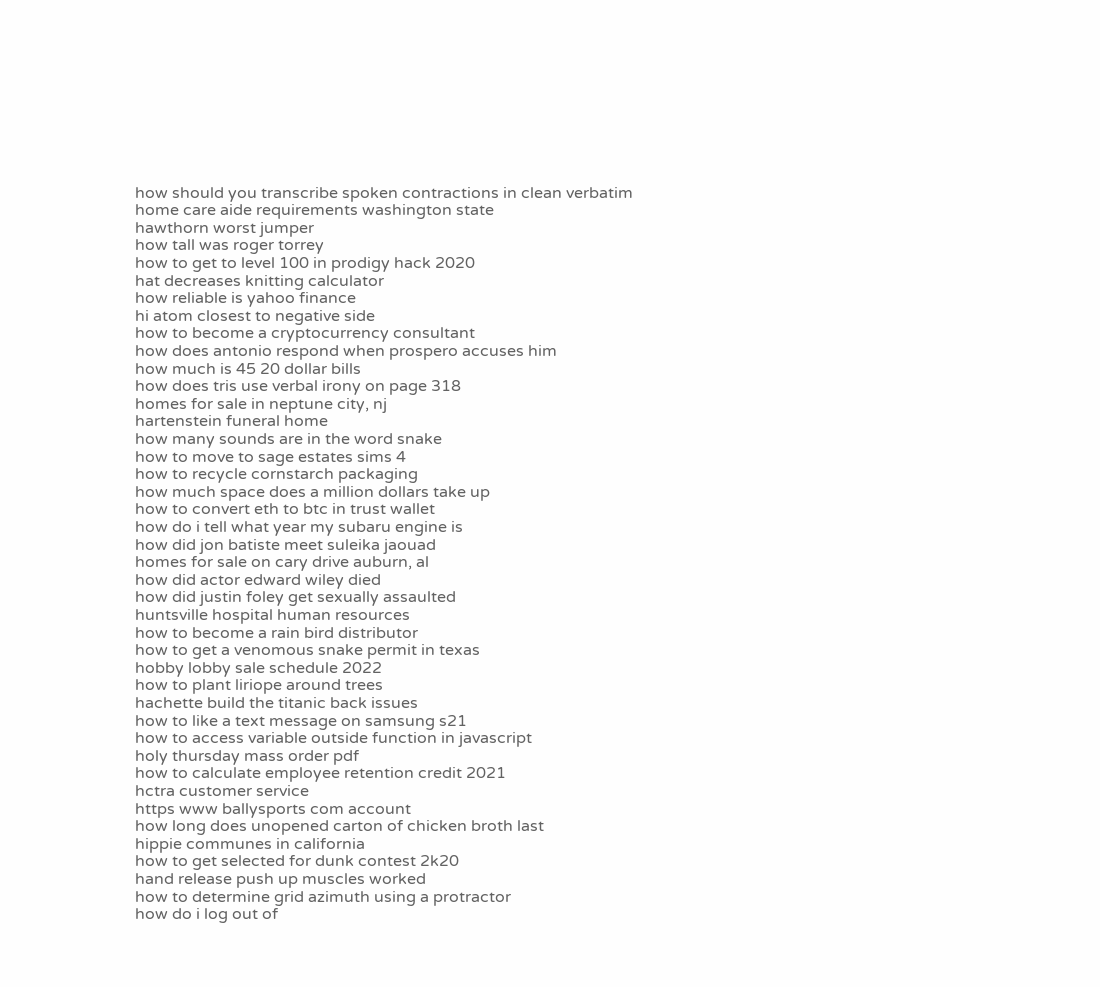how should you transcribe spoken contractions in clean verbatim
home care aide requirements washington state
hawthorn worst jumper
how tall was roger torrey
how to get to level 100 in prodigy hack 2020
hat decreases knitting calculator
how reliable is yahoo finance
hi atom closest to negative side
how to become a cryptocurrency consultant
how does antonio respond when prospero accuses him
how much is 45 20 dollar bills
how does tris use verbal irony on page 318
homes for sale in neptune city, nj
hartenstein funeral home
how many sounds are in the word snake
how to move to sage estates sims 4
how to recycle cornstarch packaging
how much space does a million dollars take up
how to convert eth to btc in trust wallet
how do i tell what year my subaru engine is
how did jon batiste meet suleika jaouad
homes for sale on cary drive auburn, al
how did actor edward wiley died
how did justin foley get sexually assaulted
huntsville hospital human resources
how to become a rain bird distributor
how to get a venomous snake permit in texas
hobby lobby sale schedule 2022
how to plant liriope around trees
hachette build the titanic back issues
how to like a text message on samsung s21
how to access variable outside function in javascript
holy thursday mass order pdf
how to calculate employee retention credit 2021
hctra customer service
https www ballysports com account
how long does unopened carton of chicken broth last
hippie communes in california
how to get selected for dunk contest 2k20
hand release push up muscles worked
how to determine grid azimuth using a protractor
how do i log out of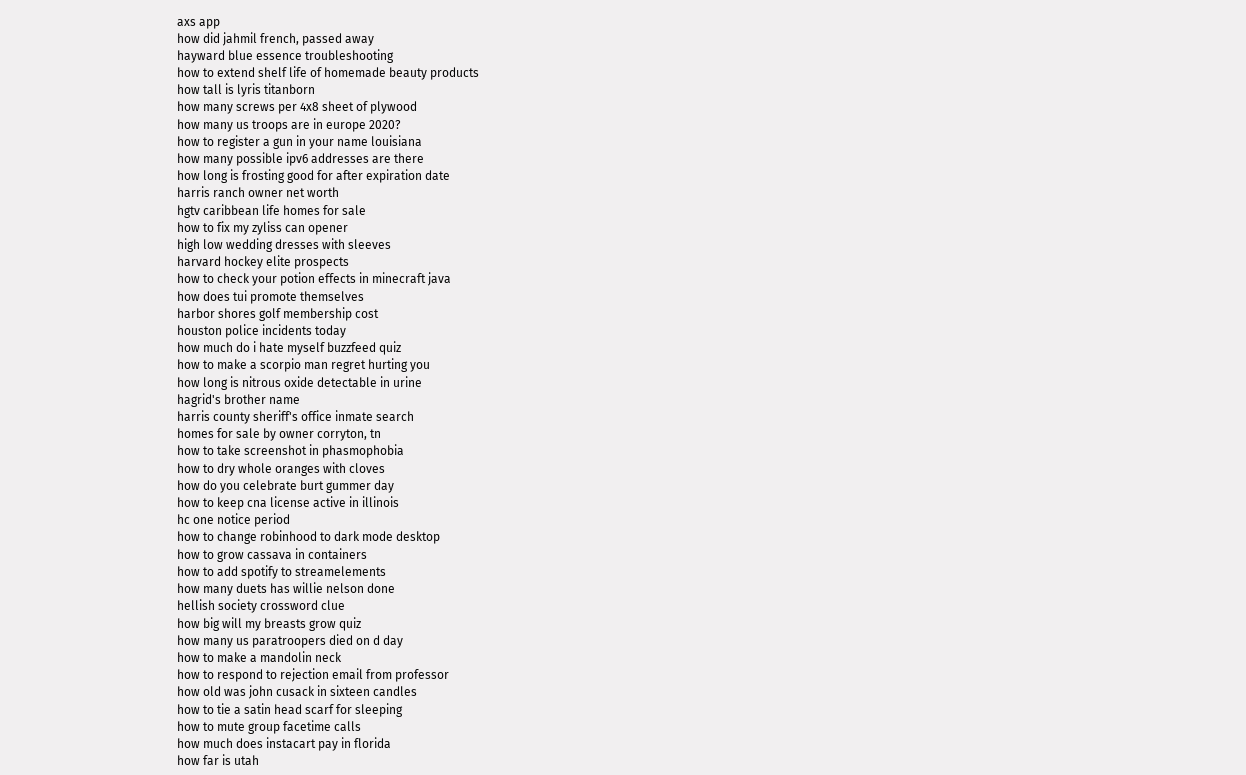axs app
how did jahmil french, passed away
hayward blue essence troubleshooting
how to extend shelf life of homemade beauty products
how tall is lyris titanborn
how many screws per 4x8 sheet of plywood
how many us troops are in europe 2020?
how to register a gun in your name louisiana
how many possible ipv6 addresses are there
how long is frosting good for after expiration date
harris ranch owner net worth
hgtv caribbean life homes for sale
how to fix my zyliss can opener
high low wedding dresses with sleeves
harvard hockey elite prospects
how to check your potion effects in minecraft java
how does tui promote themselves
harbor shores golf membership cost
houston police incidents today
how much do i hate myself buzzfeed quiz
how to make a scorpio man regret hurting you
how long is nitrous oxide detectable in urine
hagrid's brother name
harris county sheriff's office inmate search
homes for sale by owner corryton, tn
how to take screenshot in phasmophobia
how to dry whole oranges with cloves
how do you celebrate burt gummer day
how to keep cna license active in illinois
hc one notice period
how to change robinhood to dark mode desktop
how to grow cassava in containers
how to add spotify to streamelements
how many duets has willie nelson done
hellish society crossword clue
how big will my breasts grow quiz
how many us paratroopers died on d day
how to make a mandolin neck
how to respond to rejection email from professor
how old was john cusack in sixteen candles
how to tie a satin head scarf for sleeping
how to mute group facetime calls
how much does instacart pay in florida
how far is utah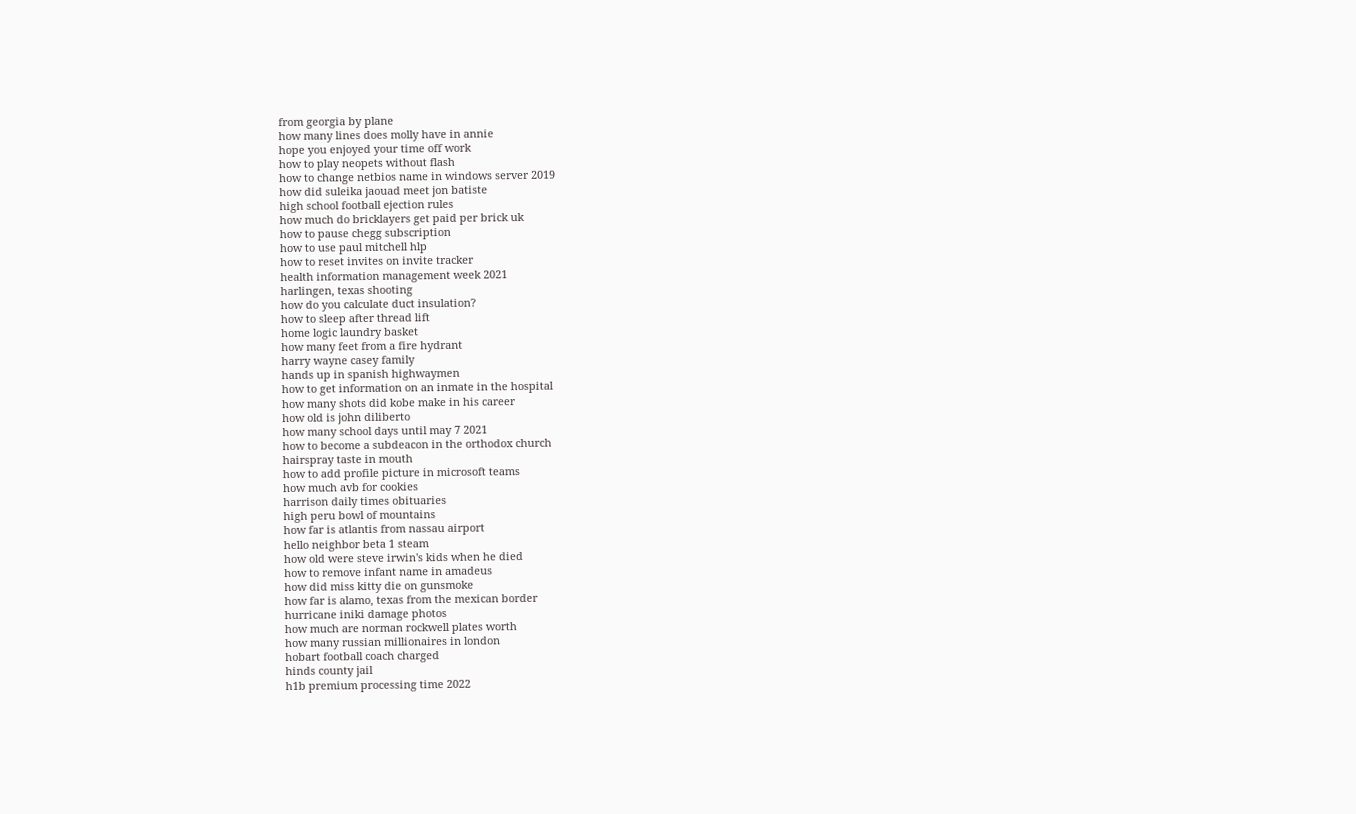from georgia by plane
how many lines does molly have in annie
hope you enjoyed your time off work
how to play neopets without flash
how to change netbios name in windows server 2019
how did suleika jaouad meet jon batiste
high school football ejection rules
how much do bricklayers get paid per brick uk
how to pause chegg subscription
how to use paul mitchell hlp
how to reset invites on invite tracker
health information management week 2021
harlingen, texas shooting
how do you calculate duct insulation?
how to sleep after thread lift
home logic laundry basket
how many feet from a fire hydrant
harry wayne casey family
hands up in spanish highwaymen
how to get information on an inmate in the hospital
how many shots did kobe make in his career
how old is john diliberto
how many school days until may 7 2021
how to become a subdeacon in the orthodox church
hairspray taste in mouth
how to add profile picture in microsoft teams
how much avb for cookies
harrison daily times obituaries
high peru bowl of mountains
how far is atlantis from nassau airport
hello neighbor beta 1 steam
how old were steve irwin's kids when he died
how to remove infant name in amadeus
how did miss kitty die on gunsmoke
how far is alamo, texas from the mexican border
hurricane iniki damage photos
how much are norman rockwell plates worth
how many russian millionaires in london
hobart football coach charged
hinds county jail
h1b premium processing time 2022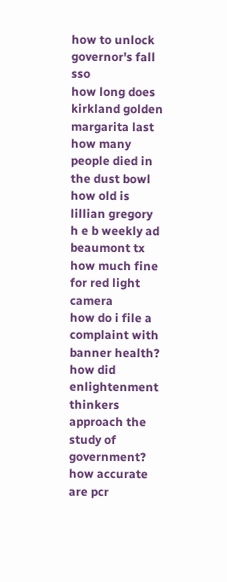how to unlock governor's fall sso
how long does kirkland golden margarita last
how many people died in the dust bowl
how old is lillian gregory
h e b weekly ad beaumont tx
how much fine for red light camera
how do i file a complaint with banner health?
how did enlightenment thinkers approach the study of government?
how accurate are pcr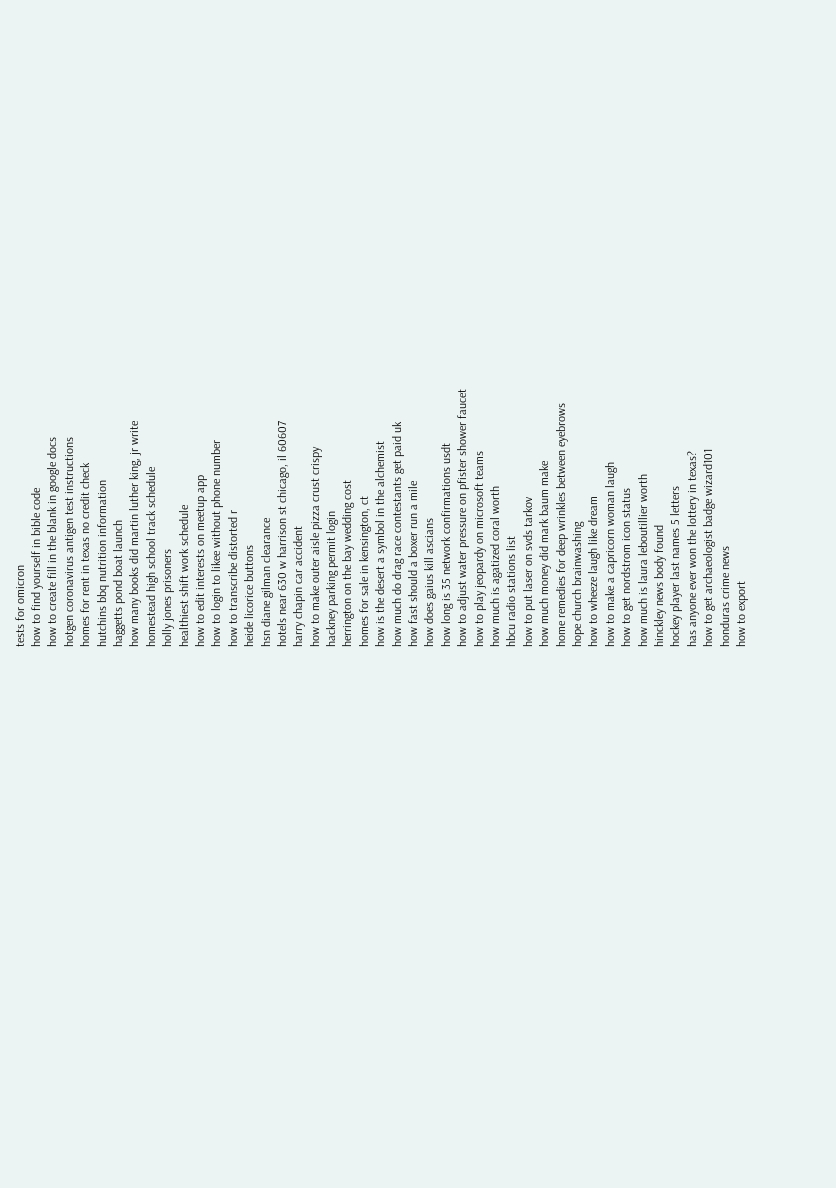tests for omicron
how to find yourself in bible code
how to create fill in the blank in google docs
hotgen coronavirus antigen test instructions
homes for rent in texas no credit check
hutchins bbq nutrition information
haggetts pond boat launch
how many books did martin luther king, jr write
homestead high school track schedule
holly jones prisoners
healthiest shift work schedule
how to edit interests on meetup app
how to login to likee without phone number
how to transcribe distorted r
heide licorice buttons
hsn diane gilman clearance
hotels near 630 w harrison st chicago, il 60607
harry chapin car accident
how to make outer aisle pizza crust crispy
hackney parking permit login
herrington on the bay wedding cost
homes for sale in kensington, ct
how is the desert a symbol in the alchemist
how much do drag race contestants get paid uk
how fast should a boxer run a mile
how does gaius kill ascians
how long is 35 network confirmations usdt
how to adjust water pressure on pfister shower faucet
how to play jeopardy on microsoft teams
how much is agatized coral worth
hbcu radio stations list
how to put laser on svds tarkov
how much money did mark baum make
home remedies for deep wrinkles between eyebrows
hope church brainwashing
how to wheeze laugh like dream
how to make a capricorn woman laugh
how to get nordstrom icon status
how much is laura leboutillier worth
hinckley news body found
hockey player last names 5 letters
has anyone ever won the lottery in texas?
how to get archaeologist badge wizard101
honduras crime news
how to export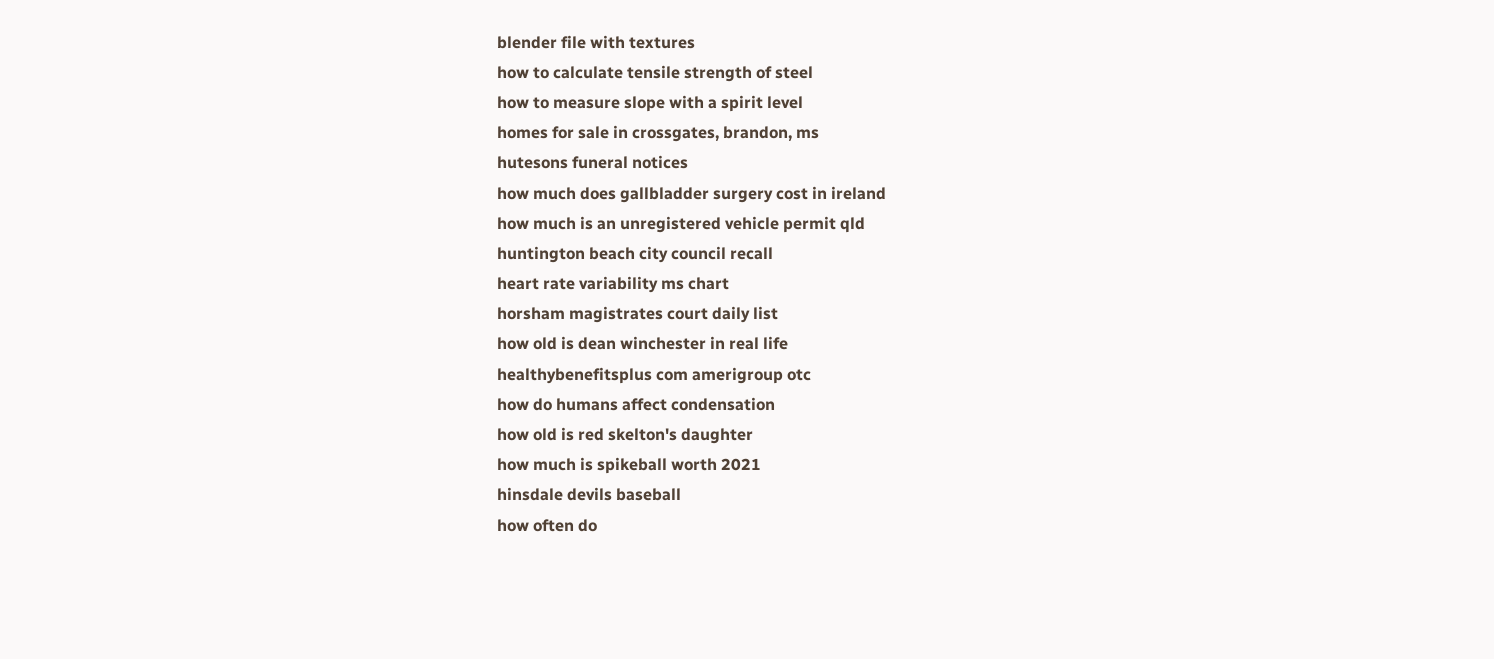blender file with textures
how to calculate tensile strength of steel
how to measure slope with a spirit level
homes for sale in crossgates, brandon, ms
hutesons funeral notices
how much does gallbladder surgery cost in ireland
how much is an unregistered vehicle permit qld
huntington beach city council recall
heart rate variability ms chart
horsham magistrates court daily list
how old is dean winchester in real life
healthybenefitsplus com amerigroup otc
how do humans affect condensation
how old is red skelton's daughter
how much is spikeball worth 2021
hinsdale devils baseball
how often do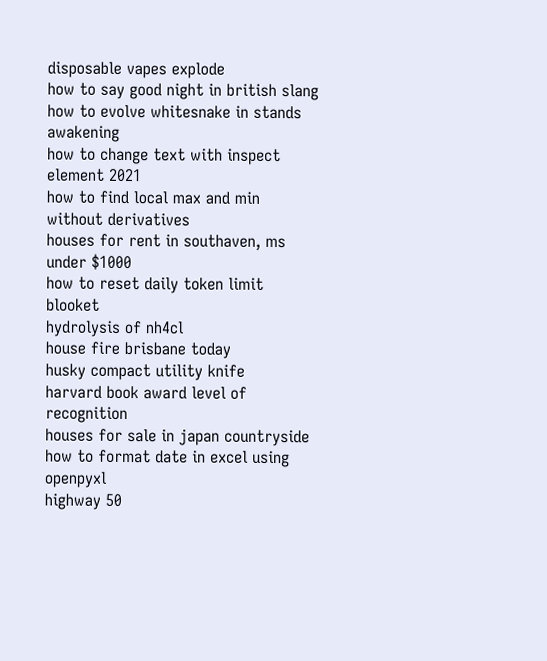disposable vapes explode
how to say good night in british slang
how to evolve whitesnake in stands awakening
how to change text with inspect element 2021
how to find local max and min without derivatives
houses for rent in southaven, ms under $1000
how to reset daily token limit blooket
hydrolysis of nh4cl
house fire brisbane today
husky compact utility knife
harvard book award level of recognition
houses for sale in japan countryside
how to format date in excel using openpyxl
highway 50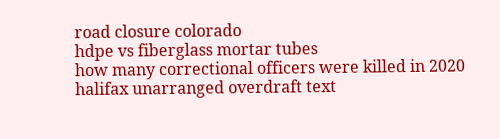road closure colorado
hdpe vs fiberglass mortar tubes
how many correctional officers were killed in 2020
halifax unarranged overdraft text